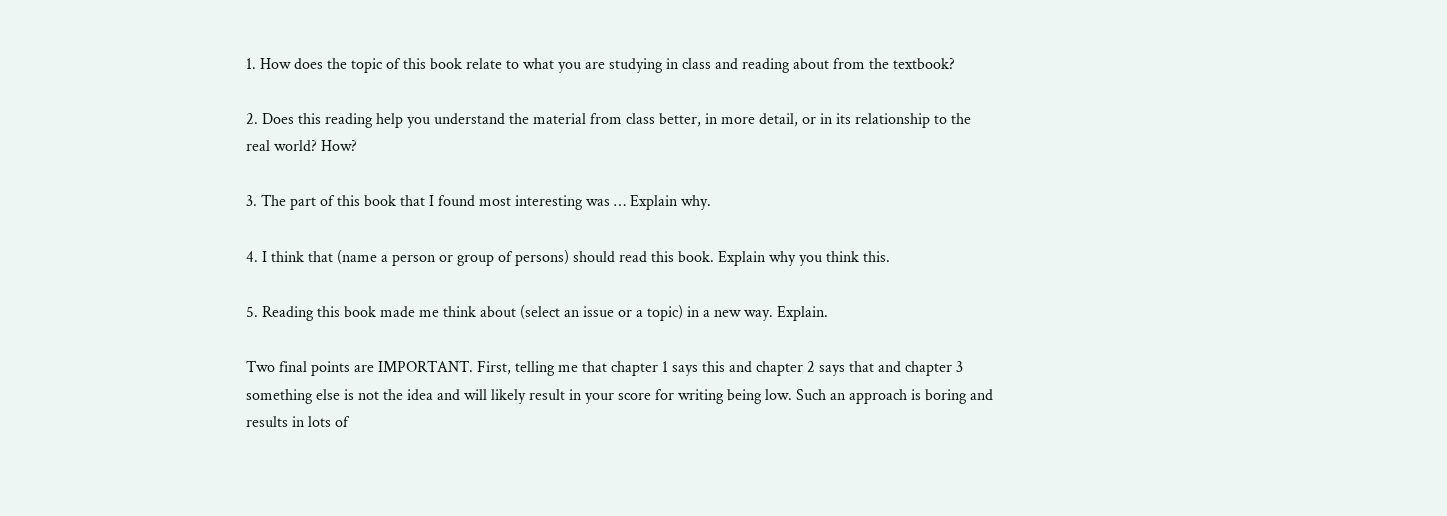1. How does the topic of this book relate to what you are studying in class and reading about from the textbook?

2. Does this reading help you understand the material from class better, in more detail, or in its relationship to the real world? How?

3. The part of this book that I found most interesting was … Explain why.

4. I think that (name a person or group of persons) should read this book. Explain why you think this.

5. Reading this book made me think about (select an issue or a topic) in a new way. Explain.

Two final points are IMPORTANT. First, telling me that chapter 1 says this and chapter 2 says that and chapter 3 something else is not the idea and will likely result in your score for writing being low. Such an approach is boring and results in lots of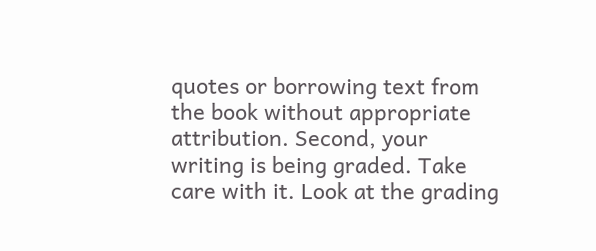quotes or borrowing text from the book without appropriate attribution. Second, your writing is being graded. Take care with it. Look at the grading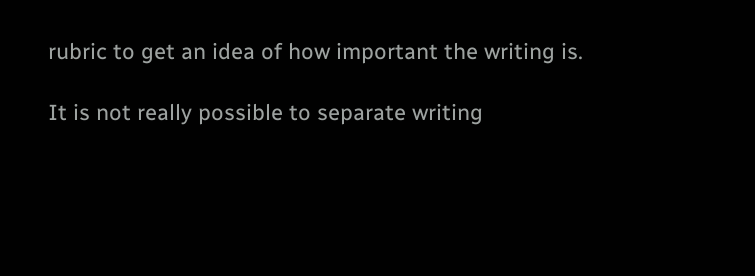rubric to get an idea of how important the writing is.

It is not really possible to separate writing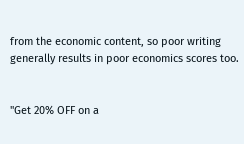from the economic content, so poor writing generally results in poor economics scores too.


"Get 20% OFF on a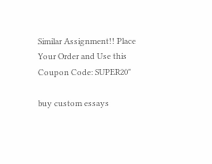Similar Assignment!! Place Your Order and Use this Coupon Code: SUPER20"

buy custom essays